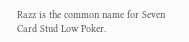Razz is the common name for Seven Card Stud Low Poker.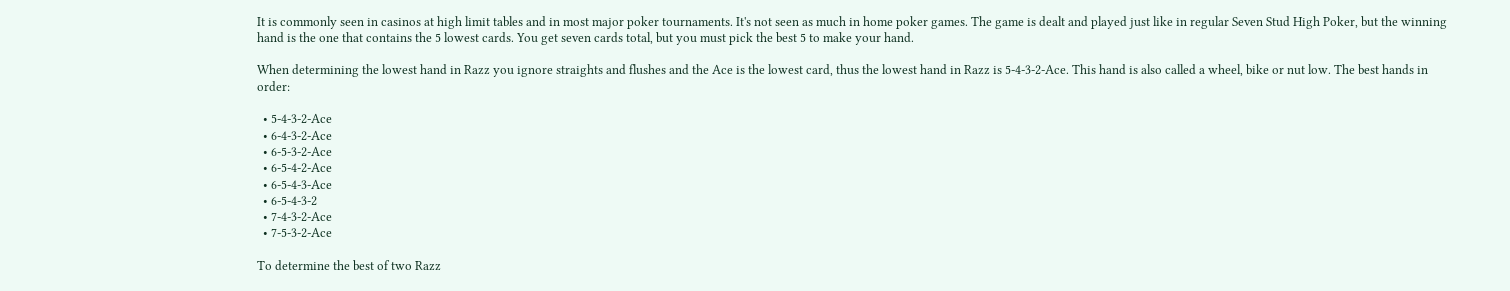It is commonly seen in casinos at high limit tables and in most major poker tournaments. It's not seen as much in home poker games. The game is dealt and played just like in regular Seven Stud High Poker, but the winning hand is the one that contains the 5 lowest cards. You get seven cards total, but you must pick the best 5 to make your hand.

When determining the lowest hand in Razz you ignore straights and flushes and the Ace is the lowest card, thus the lowest hand in Razz is 5-4-3-2-Ace. This hand is also called a wheel, bike or nut low. The best hands in order:

  • 5-4-3-2-Ace
  • 6-4-3-2-Ace
  • 6-5-3-2-Ace
  • 6-5-4-2-Ace
  • 6-5-4-3-Ace
  • 6-5-4-3-2
  • 7-4-3-2-Ace
  • 7-5-3-2-Ace

To determine the best of two Razz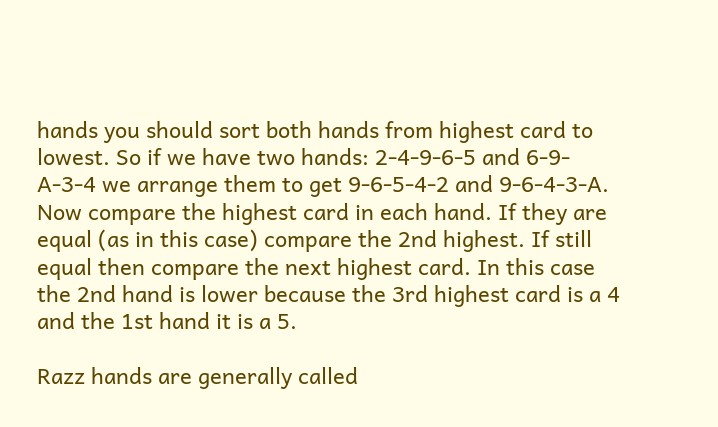hands you should sort both hands from highest card to lowest. So if we have two hands: 2-4-9-6-5 and 6-9-A-3-4 we arrange them to get 9-6-5-4-2 and 9-6-4-3-A. Now compare the highest card in each hand. If they are equal (as in this case) compare the 2nd highest. If still equal then compare the next highest card. In this case the 2nd hand is lower because the 3rd highest card is a 4 and the 1st hand it is a 5.

Razz hands are generally called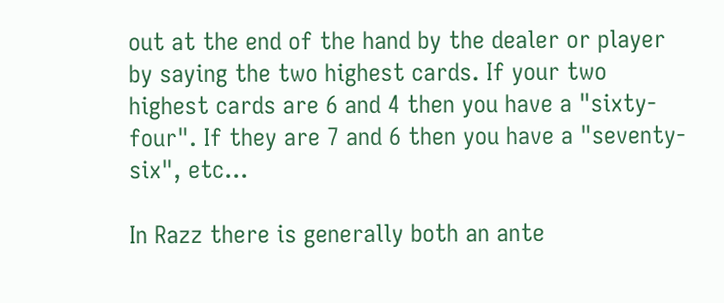out at the end of the hand by the dealer or player by saying the two highest cards. If your two highest cards are 6 and 4 then you have a "sixty-four". If they are 7 and 6 then you have a "seventy-six", etc...

In Razz there is generally both an ante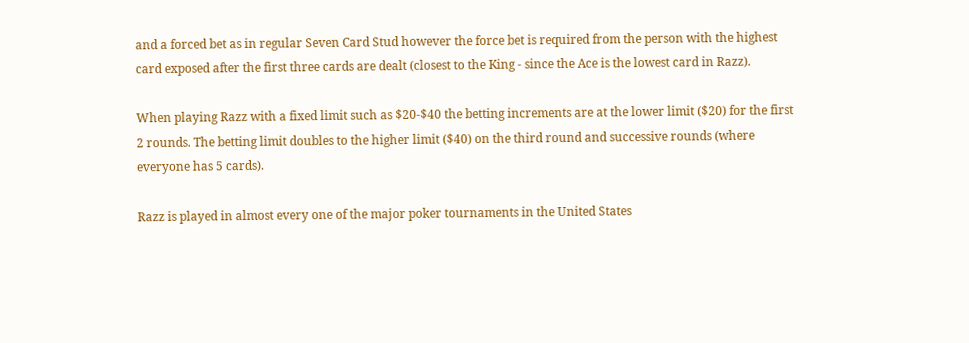and a forced bet as in regular Seven Card Stud however the force bet is required from the person with the highest card exposed after the first three cards are dealt (closest to the King - since the Ace is the lowest card in Razz).

When playing Razz with a fixed limit such as $20-$40 the betting increments are at the lower limit ($20) for the first 2 rounds. The betting limit doubles to the higher limit ($40) on the third round and successive rounds (where everyone has 5 cards).

Razz is played in almost every one of the major poker tournaments in the United States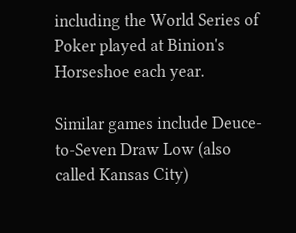including the World Series of Poker played at Binion's Horseshoe each year.

Similar games include Deuce-to-Seven Draw Low (also called Kansas City)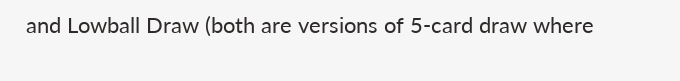and Lowball Draw (both are versions of 5-card draw where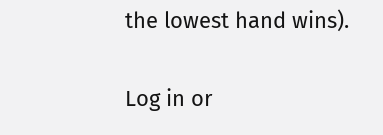the lowest hand wins).

Log in or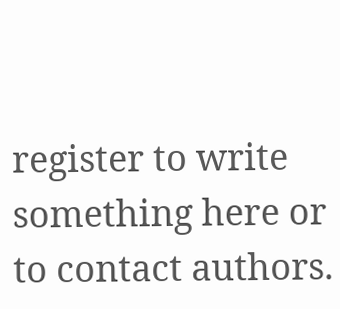register to write something here or to contact authors.